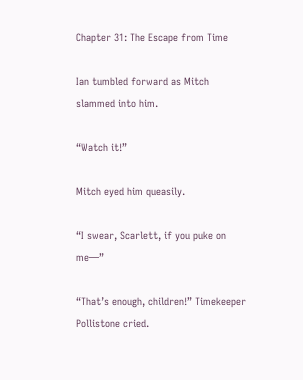Chapter 31: The Escape from Time

Ian tumbled forward as Mitch slammed into him.

“Watch it!”

Mitch eyed him queasily.

“I swear, Scarlett, if you puke on me—”

“That’s enough, children!” Timekeeper Pollistone cried.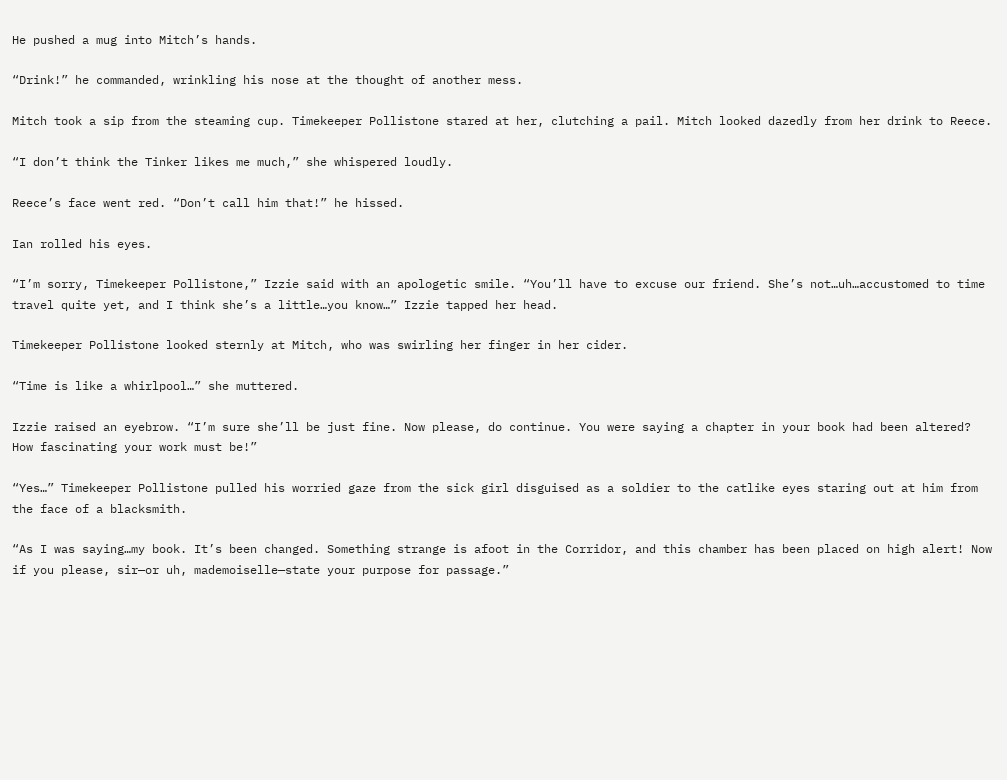He pushed a mug into Mitch’s hands.

“Drink!” he commanded, wrinkling his nose at the thought of another mess.

Mitch took a sip from the steaming cup. Timekeeper Pollistone stared at her, clutching a pail. Mitch looked dazedly from her drink to Reece.

“I don’t think the Tinker likes me much,” she whispered loudly.

Reece’s face went red. “Don’t call him that!” he hissed.

Ian rolled his eyes.

“I’m sorry, Timekeeper Pollistone,” Izzie said with an apologetic smile. “You’ll have to excuse our friend. She’s not…uh…accustomed to time travel quite yet, and I think she’s a little…you know…” Izzie tapped her head.

Timekeeper Pollistone looked sternly at Mitch, who was swirling her finger in her cider.

“Time is like a whirlpool…” she muttered.

Izzie raised an eyebrow. “I’m sure she’ll be just fine. Now please, do continue. You were saying a chapter in your book had been altered? How fascinating your work must be!”

“Yes…” Timekeeper Pollistone pulled his worried gaze from the sick girl disguised as a soldier to the catlike eyes staring out at him from the face of a blacksmith.

“As I was saying…my book. It’s been changed. Something strange is afoot in the Corridor, and this chamber has been placed on high alert! Now if you please, sir—or uh, mademoiselle—state your purpose for passage.”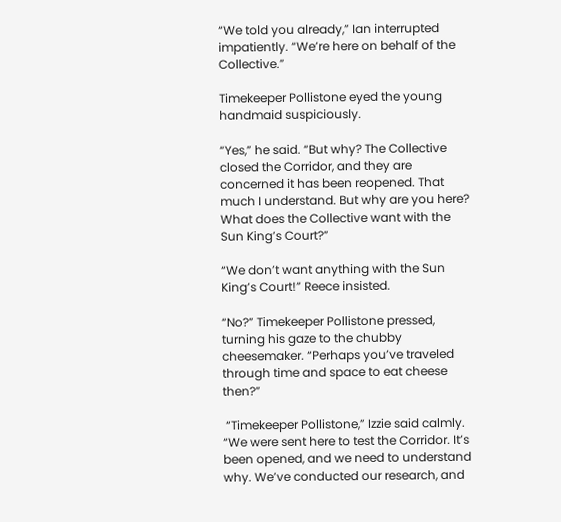“We told you already,” Ian interrupted impatiently. “We’re here on behalf of the Collective.”

Timekeeper Pollistone eyed the young handmaid suspiciously.

“Yes,” he said. “But why? The Collective closed the Corridor, and they are concerned it has been reopened. That much I understand. But why are you here? What does the Collective want with the Sun King’s Court?”

“We don’t want anything with the Sun King’s Court!” Reece insisted.

“No?” Timekeeper Pollistone pressed, turning his gaze to the chubby cheesemaker. “Perhaps you’ve traveled through time and space to eat cheese then?”

 “Timekeeper Pollistone,” Izzie said calmly. “We were sent here to test the Corridor. It’s been opened, and we need to understand why. We’ve conducted our research, and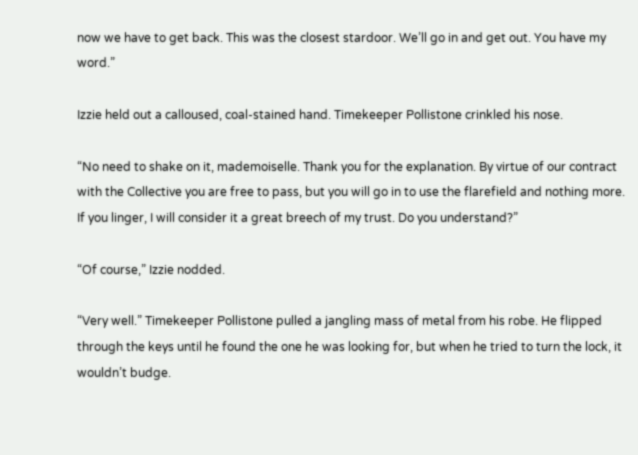now we have to get back. This was the closest stardoor. We’ll go in and get out. You have my word.”

Izzie held out a calloused, coal-stained hand. Timekeeper Pollistone crinkled his nose.

“No need to shake on it, mademoiselle. Thank you for the explanation. By virtue of our contract with the Collective you are free to pass, but you will go in to use the flarefield and nothing more. If you linger, I will consider it a great breech of my trust. Do you understand?”

“Of course,” Izzie nodded.

“Very well.” Timekeeper Pollistone pulled a jangling mass of metal from his robe. He flipped through the keys until he found the one he was looking for, but when he tried to turn the lock, it wouldn’t budge.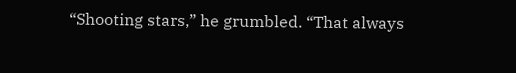“Shooting stars,” he grumbled. “That always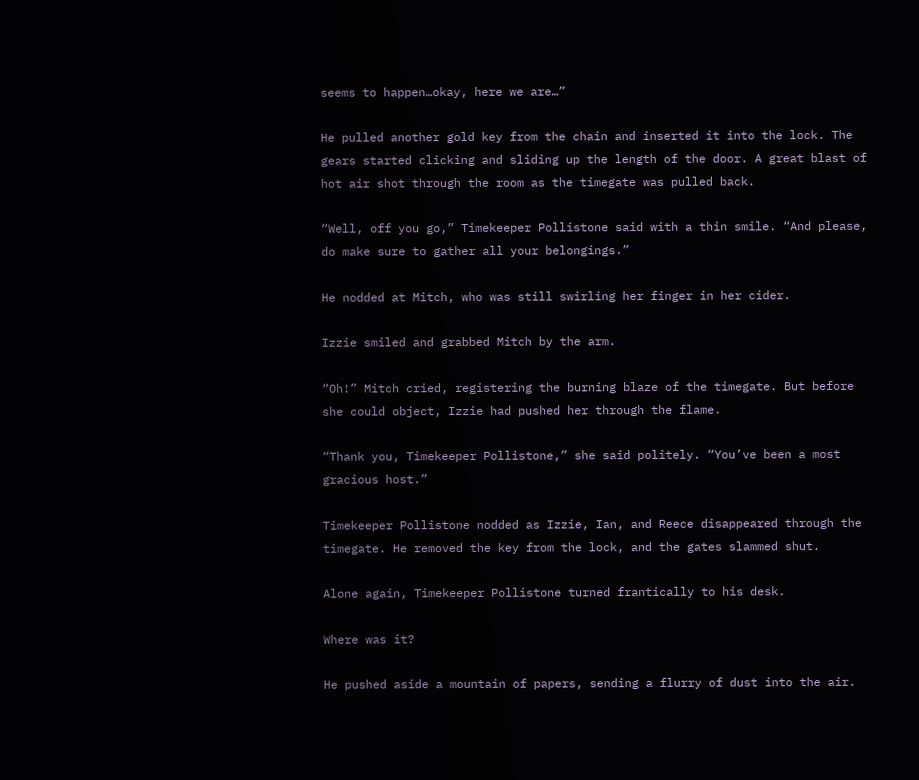seems to happen…okay, here we are…”

He pulled another gold key from the chain and inserted it into the lock. The gears started clicking and sliding up the length of the door. A great blast of hot air shot through the room as the timegate was pulled back.

“Well, off you go,” Timekeeper Pollistone said with a thin smile. “And please, do make sure to gather all your belongings.”

He nodded at Mitch, who was still swirling her finger in her cider.

Izzie smiled and grabbed Mitch by the arm.

“Oh!” Mitch cried, registering the burning blaze of the timegate. But before she could object, Izzie had pushed her through the flame.

“Thank you, Timekeeper Pollistone,” she said politely. “You’ve been a most gracious host.”

Timekeeper Pollistone nodded as Izzie, Ian, and Reece disappeared through the timegate. He removed the key from the lock, and the gates slammed shut.

Alone again, Timekeeper Pollistone turned frantically to his desk.

Where was it?

He pushed aside a mountain of papers, sending a flurry of dust into the air.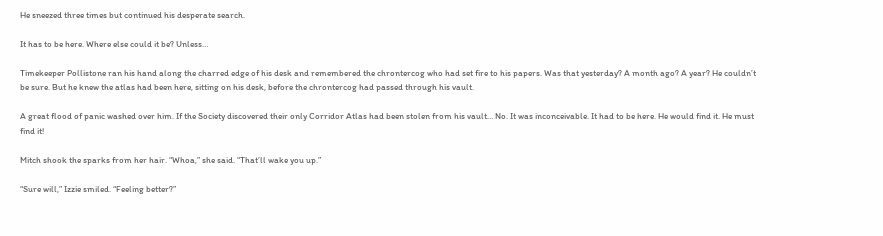He sneezed three times but continued his desperate search.

It has to be here. Where else could it be? Unless…

Timekeeper Pollistone ran his hand along the charred edge of his desk and remembered the chrontercog who had set fire to his papers. Was that yesterday? A month ago? A year? He couldn’t be sure. But he knew the atlas had been here, sitting on his desk, before the chrontercog had passed through his vault.

A great flood of panic washed over him. If the Society discovered their only Corridor Atlas had been stolen from his vault… No. It was inconceivable. It had to be here. He would find it. He must find it!

Mitch shook the sparks from her hair. “Whoa,” she said. “That’ll wake you up.”

“Sure will,” Izzie smiled. “Feeling better?”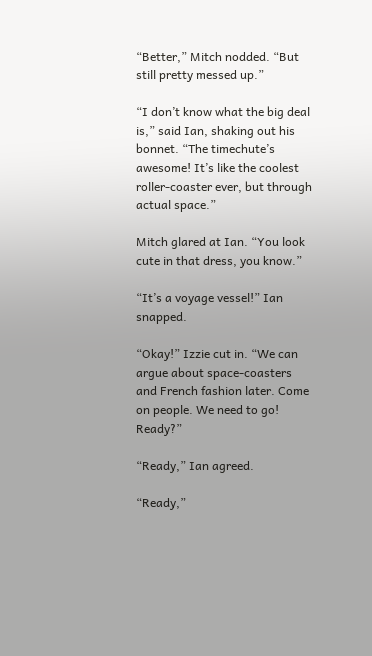“Better,” Mitch nodded. “But still pretty messed up.”

“I don’t know what the big deal is,” said Ian, shaking out his bonnet. “The timechute’s awesome! It’s like the coolest roller-coaster ever, but through actual space.”

Mitch glared at Ian. “You look cute in that dress, you know.”

“It’s a voyage vessel!” Ian snapped.

“Okay!” Izzie cut in. “We can argue about space-coasters and French fashion later. Come on people. We need to go! Ready?”

“Ready,” Ian agreed.

“Ready,”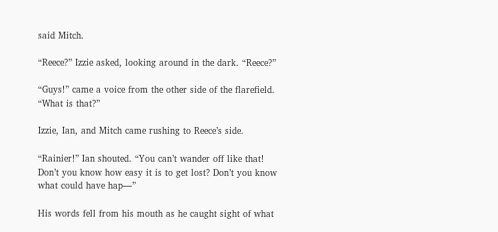said Mitch.

“Reece?” Izzie asked, looking around in the dark. “Reece?”

“Guys!” came a voice from the other side of the flarefield. “What is that?”

Izzie, Ian, and Mitch came rushing to Reece’s side.

“Rainier!” Ian shouted. “You can’t wander off like that! Don’t you know how easy it is to get lost? Don’t you know what could have hap—”

His words fell from his mouth as he caught sight of what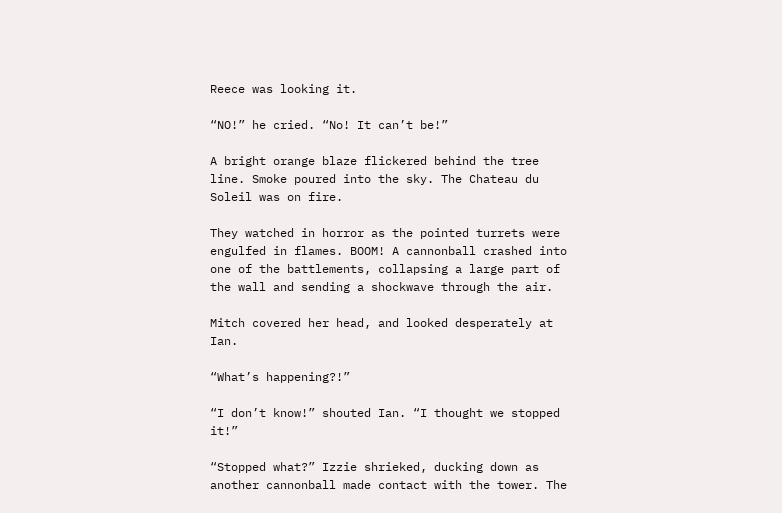Reece was looking it.

“NO!” he cried. “No! It can’t be!”

A bright orange blaze flickered behind the tree line. Smoke poured into the sky. The Chateau du Soleil was on fire.

They watched in horror as the pointed turrets were engulfed in flames. BOOM! A cannonball crashed into one of the battlements, collapsing a large part of the wall and sending a shockwave through the air.

Mitch covered her head, and looked desperately at Ian.

“What’s happening?!”

“I don’t know!” shouted Ian. “I thought we stopped it!”

“Stopped what?” Izzie shrieked, ducking down as another cannonball made contact with the tower. The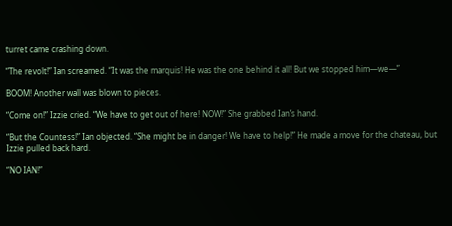turret came crashing down.

“The revolt!” Ian screamed. “It was the marquis! He was the one behind it all! But we stopped him—we—”

BOOM! Another wall was blown to pieces.

“Come on!” Izzie cried. “We have to get out of here! NOW!” She grabbed Ian’s hand.

“But the Countess!” Ian objected. “She might be in danger! We have to help!” He made a move for the chateau, but Izzie pulled back hard.

“NO IAN!”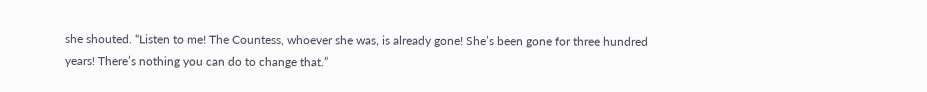she shouted. “Listen to me! The Countess, whoever she was, is already gone! She’s been gone for three hundred years! There’s nothing you can do to change that.”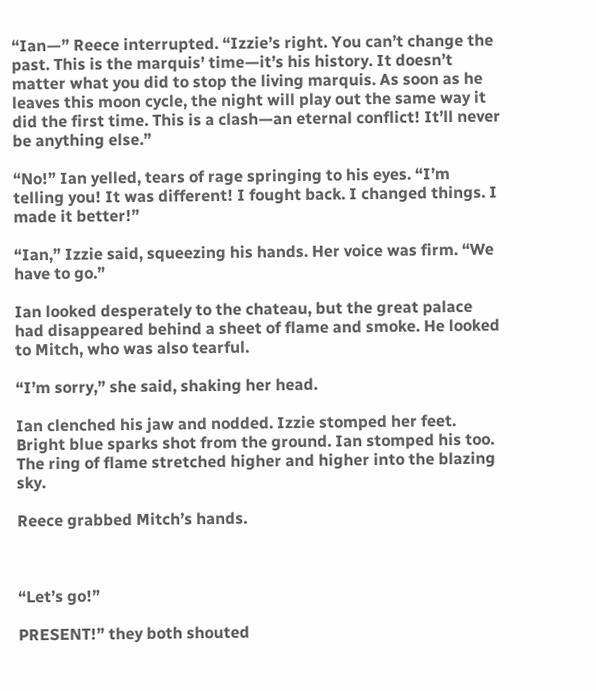“Ian—” Reece interrupted. “Izzie’s right. You can’t change the past. This is the marquis’ time—it’s his history. It doesn’t matter what you did to stop the living marquis. As soon as he leaves this moon cycle, the night will play out the same way it did the first time. This is a clash—an eternal conflict! It’ll never be anything else.”

“No!” Ian yelled, tears of rage springing to his eyes. “I’m telling you! It was different! I fought back. I changed things. I made it better!”

“Ian,” Izzie said, squeezing his hands. Her voice was firm. “We have to go.”

Ian looked desperately to the chateau, but the great palace had disappeared behind a sheet of flame and smoke. He looked to Mitch, who was also tearful.

“I’m sorry,” she said, shaking her head.

Ian clenched his jaw and nodded. Izzie stomped her feet. Bright blue sparks shot from the ground. Ian stomped his too. The ring of flame stretched higher and higher into the blazing sky.

Reece grabbed Mitch’s hands.



“Let’s go!”

PRESENT!” they both shouted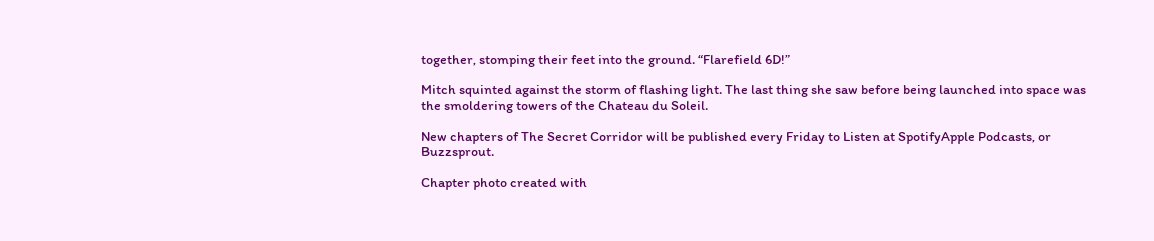together, stomping their feet into the ground. “Flarefield 6D!”

Mitch squinted against the storm of flashing light. The last thing she saw before being launched into space was the smoldering towers of the Chateau du Soleil.

New chapters of The Secret Corridor will be published every Friday to Listen at SpotifyApple Podcasts, or Buzzsprout.

Chapter photo created with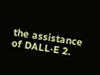the assistance of DALL·E 2.